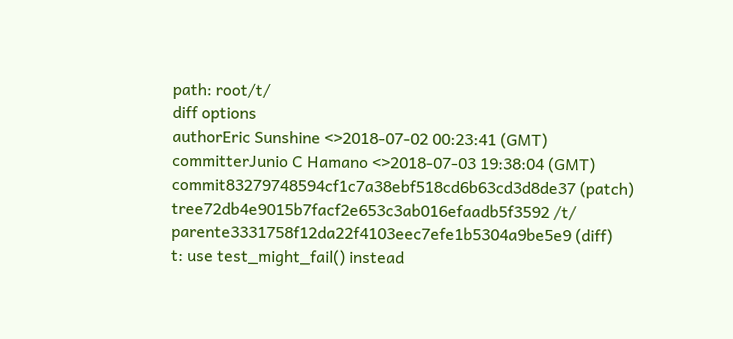path: root/t/
diff options
authorEric Sunshine <>2018-07-02 00:23:41 (GMT)
committerJunio C Hamano <>2018-07-03 19:38:04 (GMT)
commit83279748594cf1c7a38ebf518cd6b63cd3d8de37 (patch)
tree72db4e9015b7facf2e653c3ab016efaadb5f3592 /t/
parente3331758f12da22f4103eec7efe1b5304a9be5e9 (diff)
t: use test_might_fail() instead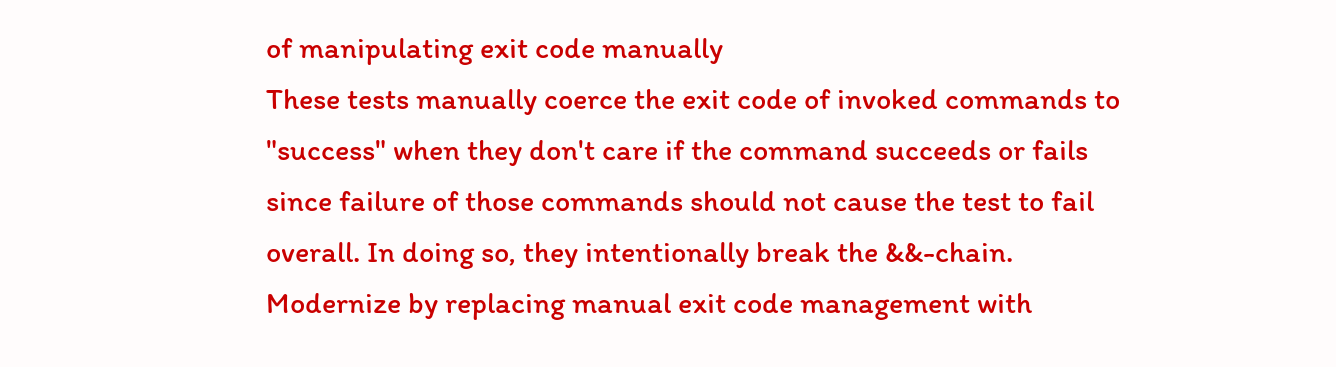of manipulating exit code manually
These tests manually coerce the exit code of invoked commands to "success" when they don't care if the command succeeds or fails since failure of those commands should not cause the test to fail overall. In doing so, they intentionally break the &&-chain. Modernize by replacing manual exit code management with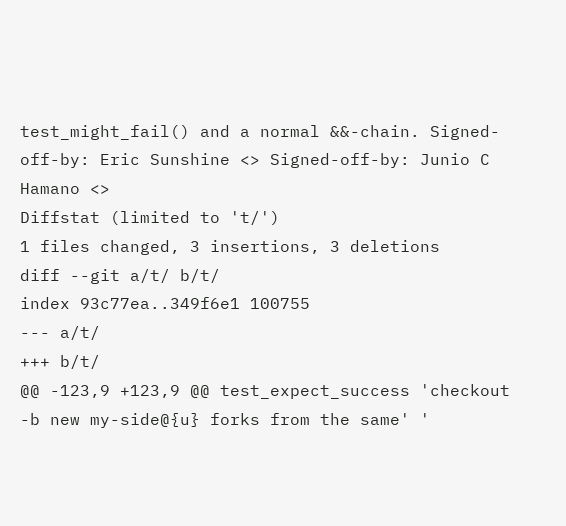test_might_fail() and a normal &&-chain. Signed-off-by: Eric Sunshine <> Signed-off-by: Junio C Hamano <>
Diffstat (limited to 't/')
1 files changed, 3 insertions, 3 deletions
diff --git a/t/ b/t/
index 93c77ea..349f6e1 100755
--- a/t/
+++ b/t/
@@ -123,9 +123,9 @@ test_expect_success 'checkout -b new my-side@{u} forks from the same' '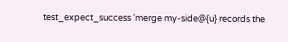test_expect_success 'merge my-side@{u} records the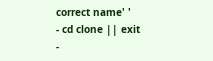correct name' '
- cd clone || exit
-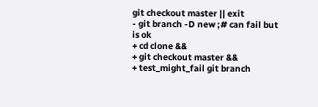git checkout master || exit
- git branch -D new ;# can fail but is ok
+ cd clone &&
+ git checkout master &&
+ test_might_fail git branch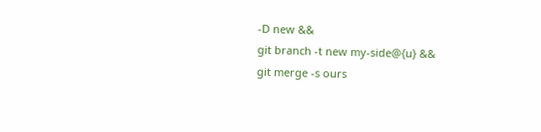-D new &&
git branch -t new my-side@{u} &&
git merge -s ours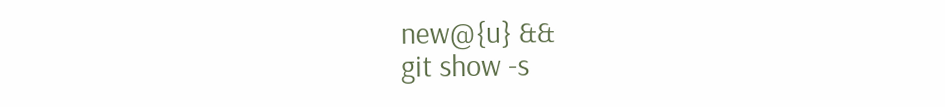new@{u} &&
git show -s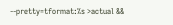--pretty=tformat:%s >actual &&